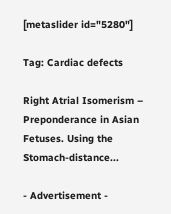[metaslider id="5280"]

Tag: Cardiac defects

Right Atrial Isomerism – Preponderance in Asian Fetuses. Using the Stomach-distance...

- Advertisement -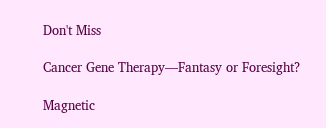Don't Miss

Cancer Gene Therapy—Fantasy or Foresight?

Magnetic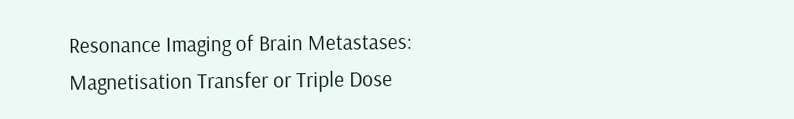Resonance Imaging of Brain Metastases: Magnetisation Transfer or Triple Dose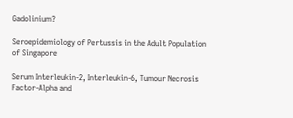Gadolinium?

Seroepidemiology of Pertussis in the Adult Population of Singapore

Serum Interleukin-2, Interleukin-6, Tumour Necrosis Factor-Alpha and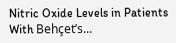Nitric Oxide Levels in Patients With Behçet’s...